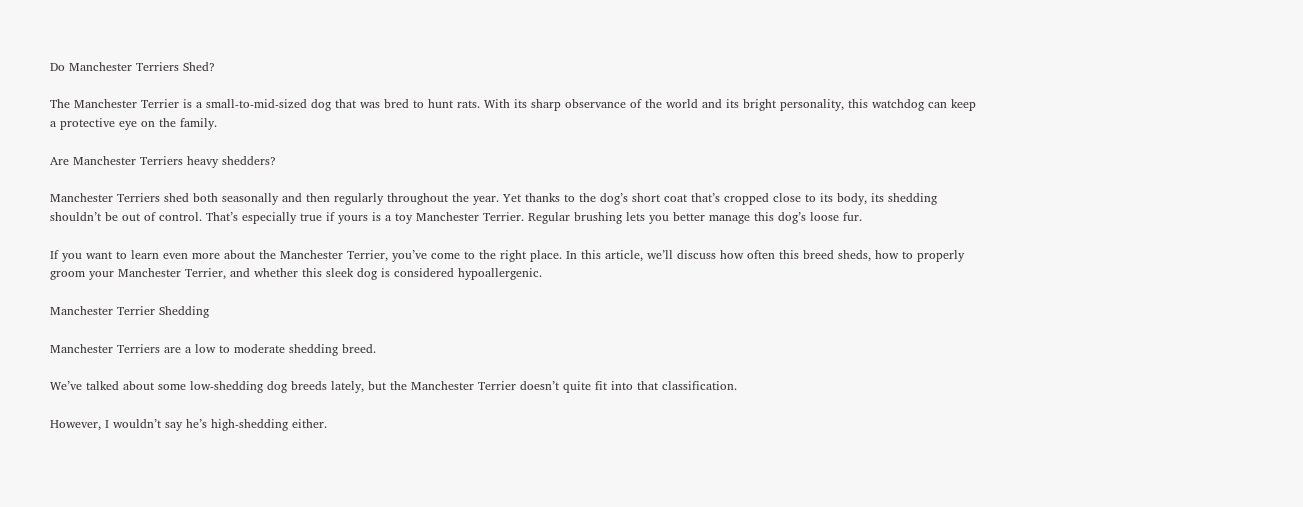Do Manchester Terriers Shed?

The Manchester Terrier is a small-to-mid-sized dog that was bred to hunt rats. With its sharp observance of the world and its bright personality, this watchdog can keep a protective eye on the family.

Are Manchester Terriers heavy shedders?

Manchester Terriers shed both seasonally and then regularly throughout the year. Yet thanks to the dog’s short coat that’s cropped close to its body, its shedding shouldn’t be out of control. That’s especially true if yours is a toy Manchester Terrier. Regular brushing lets you better manage this dog’s loose fur.

If you want to learn even more about the Manchester Terrier, you’ve come to the right place. In this article, we’ll discuss how often this breed sheds, how to properly groom your Manchester Terrier, and whether this sleek dog is considered hypoallergenic.

Manchester Terrier Shedding

Manchester Terriers are a low to moderate shedding breed.

We’ve talked about some low-shedding dog breeds lately, but the Manchester Terrier doesn’t quite fit into that classification.

However, I wouldn’t say he’s high-shedding either.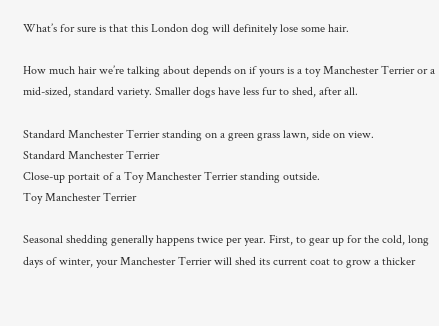What’s for sure is that this London dog will definitely lose some hair.

How much hair we’re talking about depends on if yours is a toy Manchester Terrier or a mid-sized, standard variety. Smaller dogs have less fur to shed, after all.

Standard Manchester Terrier standing on a green grass lawn, side on view.
Standard Manchester Terrier
Close-up portait of a Toy Manchester Terrier standing outside.
Toy Manchester Terrier

Seasonal shedding generally happens twice per year. First, to gear up for the cold, long days of winter, your Manchester Terrier will shed its current coat to grow a thicker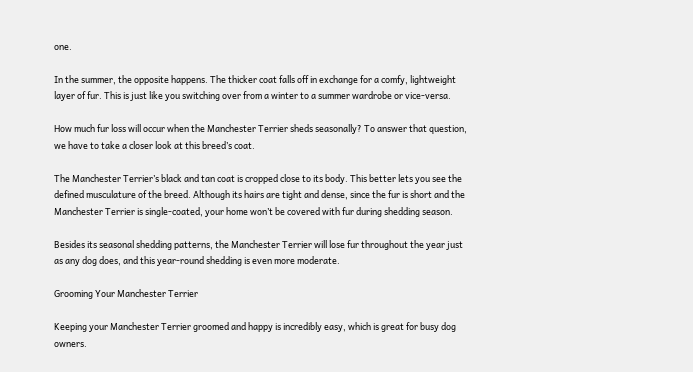one.

In the summer, the opposite happens. The thicker coat falls off in exchange for a comfy, lightweight layer of fur. This is just like you switching over from a winter to a summer wardrobe or vice-versa.

How much fur loss will occur when the Manchester Terrier sheds seasonally? To answer that question, we have to take a closer look at this breed’s coat.

The Manchester Terrier’s black and tan coat is cropped close to its body. This better lets you see the defined musculature of the breed. Although its hairs are tight and dense, since the fur is short and the Manchester Terrier is single-coated, your home won’t be covered with fur during shedding season.

Besides its seasonal shedding patterns, the Manchester Terrier will lose fur throughout the year just as any dog does, and this year-round shedding is even more moderate.

Grooming Your Manchester Terrier

Keeping your Manchester Terrier groomed and happy is incredibly easy, which is great for busy dog owners.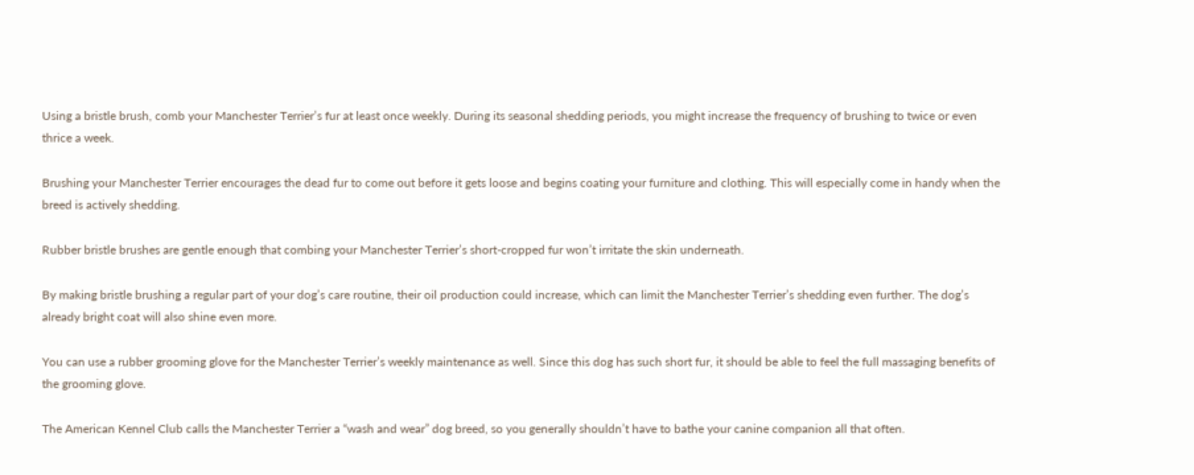Using a bristle brush, comb your Manchester Terrier’s fur at least once weekly. During its seasonal shedding periods, you might increase the frequency of brushing to twice or even thrice a week.

Brushing your Manchester Terrier encourages the dead fur to come out before it gets loose and begins coating your furniture and clothing. This will especially come in handy when the breed is actively shedding.

Rubber bristle brushes are gentle enough that combing your Manchester Terrier’s short-cropped fur won’t irritate the skin underneath.

By making bristle brushing a regular part of your dog’s care routine, their oil production could increase, which can limit the Manchester Terrier’s shedding even further. The dog’s already bright coat will also shine even more.

You can use a rubber grooming glove for the Manchester Terrier’s weekly maintenance as well. Since this dog has such short fur, it should be able to feel the full massaging benefits of the grooming glove.

The American Kennel Club calls the Manchester Terrier a “wash and wear” dog breed, so you generally shouldn’t have to bathe your canine companion all that often.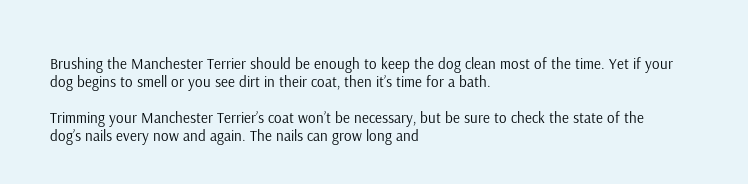Brushing the Manchester Terrier should be enough to keep the dog clean most of the time. Yet if your dog begins to smell or you see dirt in their coat, then it’s time for a bath.

Trimming your Manchester Terrier’s coat won’t be necessary, but be sure to check the state of the dog’s nails every now and again. The nails can grow long and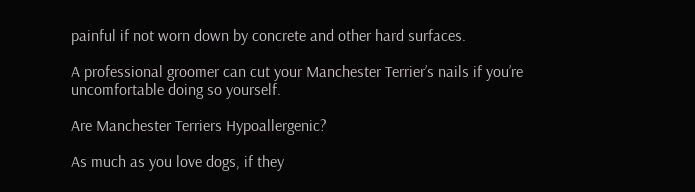painful if not worn down by concrete and other hard surfaces.

A professional groomer can cut your Manchester Terrier’s nails if you’re uncomfortable doing so yourself.

Are Manchester Terriers Hypoallergenic?

As much as you love dogs, if they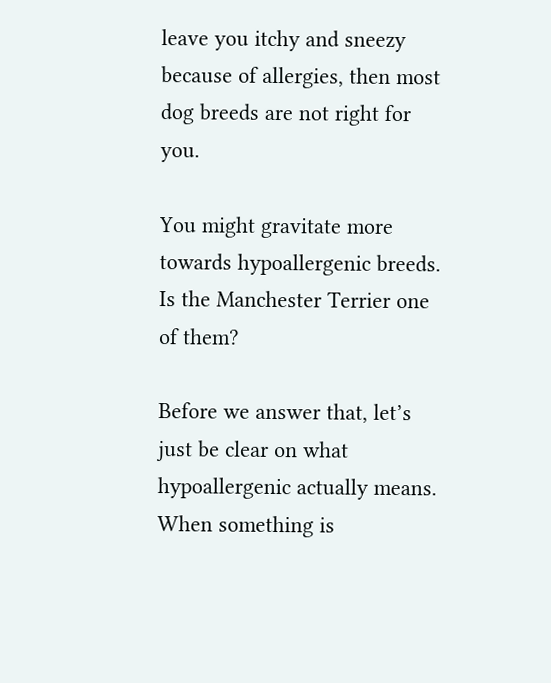leave you itchy and sneezy because of allergies, then most dog breeds are not right for you.

You might gravitate more towards hypoallergenic breeds. Is the Manchester Terrier one of them?

Before we answer that, let’s just be clear on what hypoallergenic actually means. When something is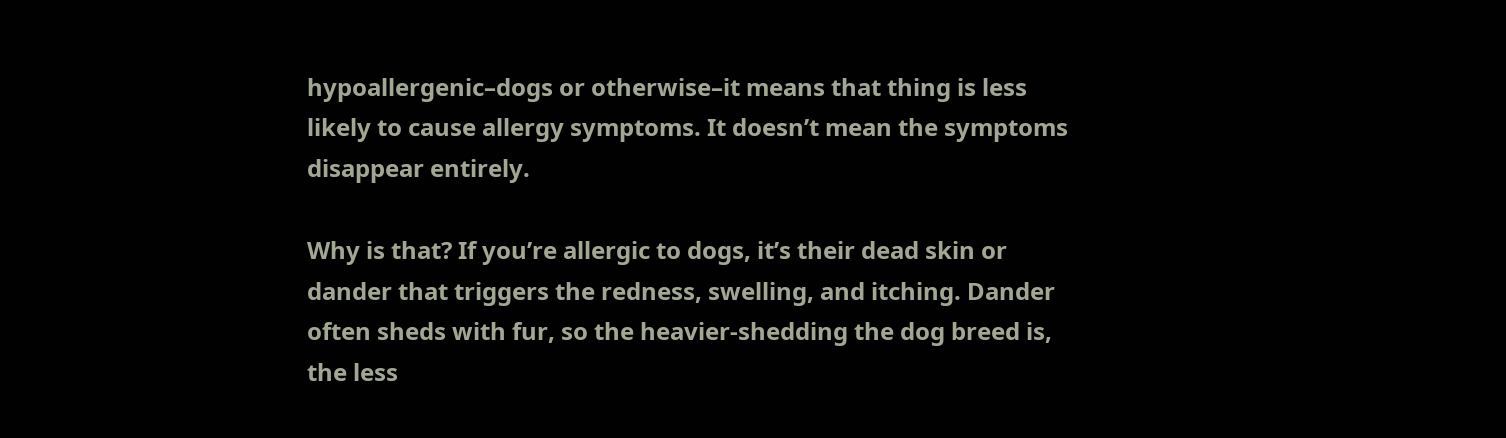hypoallergenic–dogs or otherwise–it means that thing is less likely to cause allergy symptoms. It doesn’t mean the symptoms disappear entirely.

Why is that? If you’re allergic to dogs, it’s their dead skin or dander that triggers the redness, swelling, and itching. Dander often sheds with fur, so the heavier-shedding the dog breed is, the less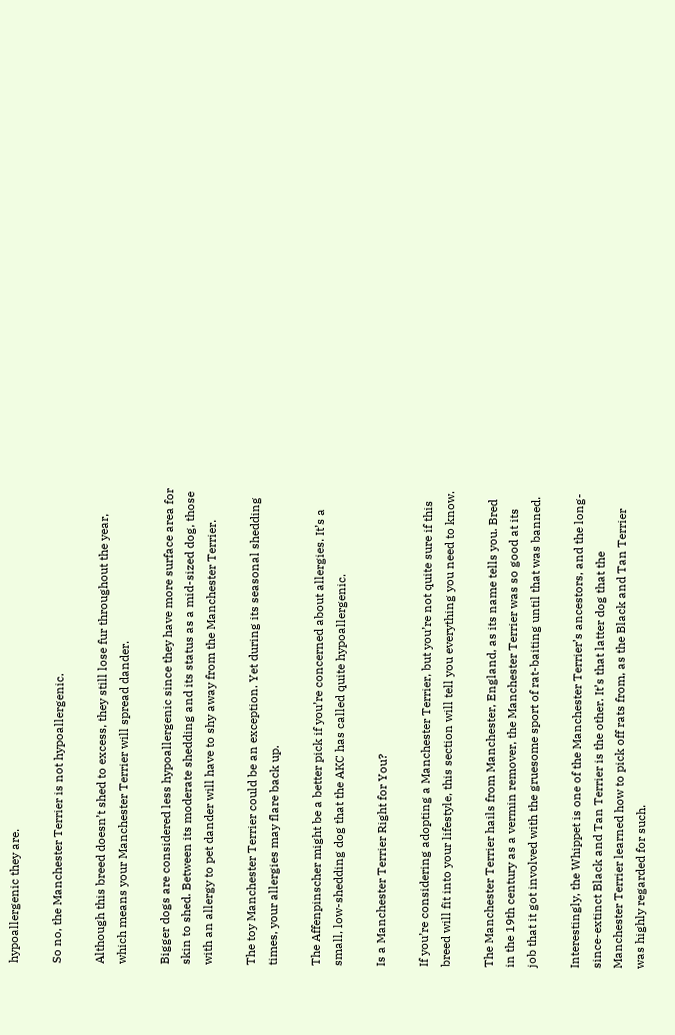hypoallergenic they are.

So no, the Manchester Terrier is not hypoallergenic.

Although this breed doesn’t shed to excess, they still lose fur throughout the year, which means your Manchester Terrier will spread dander.

Bigger dogs are considered less hypoallergenic since they have more surface area for skin to shed. Between its moderate shedding and its status as a mid-sized dog, those with an allergy to pet dander will have to shy away from the Manchester Terrier.

The toy Manchester Terrier could be an exception. Yet during its seasonal shedding times, your allergies may flare back up.

The Affenpinscher might be a better pick if you’re concerned about allergies. It’s a small, low-shedding dog that the AKC has called quite hypoallergenic.

Is a Manchester Terrier Right for You?

If you’re considering adopting a Manchester Terrier, but you’re not quite sure if this breed will fit into your lifestyle, this section will tell you everything you need to know.

The Manchester Terrier hails from Manchester, England, as its name tells you. Bred in the 19th century as a vermin remover, the Manchester Terrier was so good at its job that it got involved with the gruesome sport of rat-baiting until that was banned.

Interestingly, the Whippet is one of the Manchester Terrier’s ancestors, and the long-since-extinct Black and Tan Terrier is the other. It’s that latter dog that the Manchester Terrier learned how to pick off rats from, as the Black and Tan Terrier was highly regarded for such.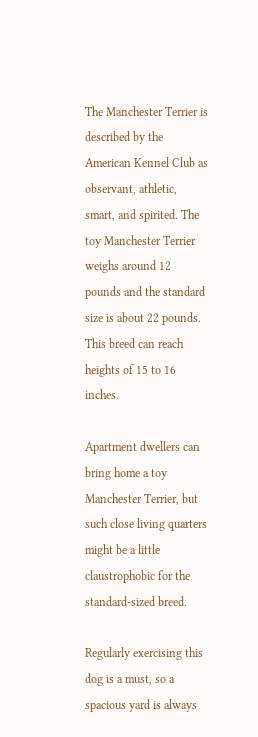The Manchester Terrier is described by the American Kennel Club as observant, athletic, smart, and spirited. The toy Manchester Terrier weighs around 12 pounds and the standard size is about 22 pounds. This breed can reach heights of 15 to 16 inches.

Apartment dwellers can bring home a toy Manchester Terrier, but such close living quarters might be a little claustrophobic for the standard-sized breed.

Regularly exercising this dog is a must, so a spacious yard is always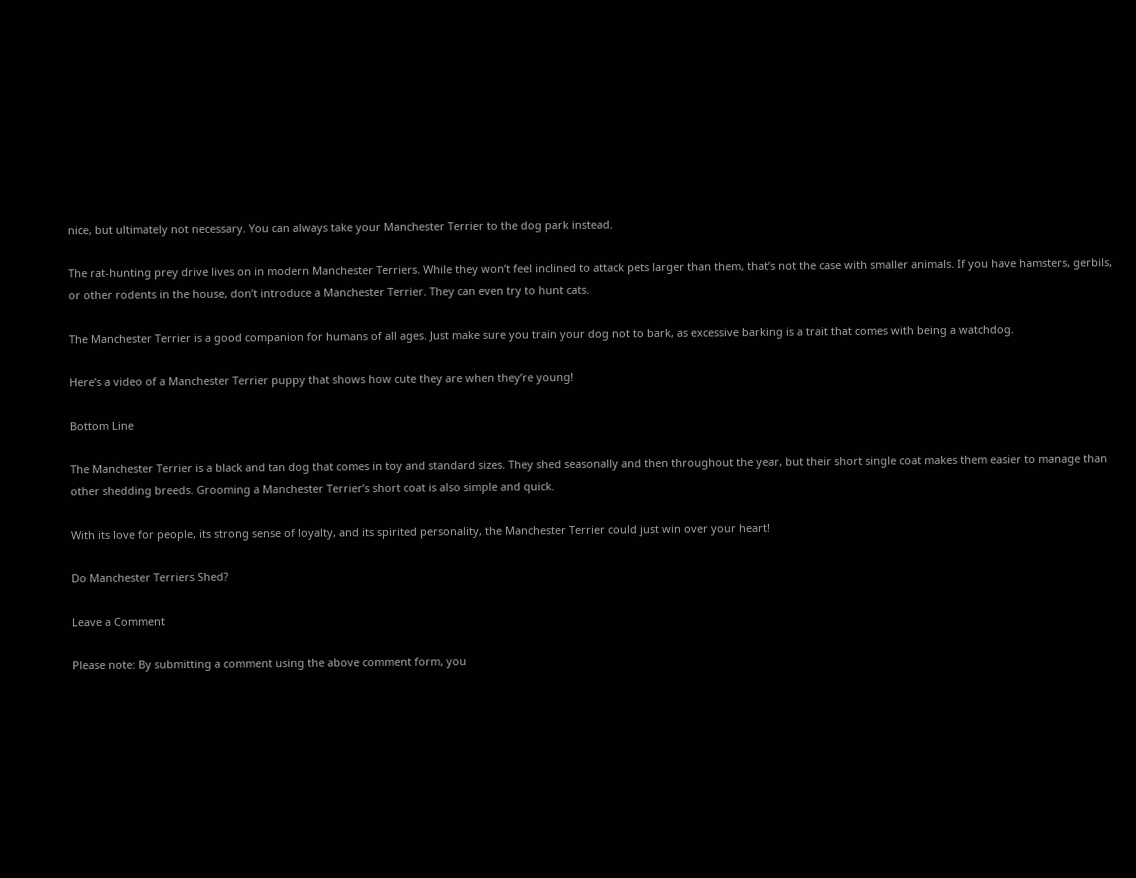nice, but ultimately not necessary. You can always take your Manchester Terrier to the dog park instead.

The rat-hunting prey drive lives on in modern Manchester Terriers. While they won’t feel inclined to attack pets larger than them, that’s not the case with smaller animals. If you have hamsters, gerbils, or other rodents in the house, don’t introduce a Manchester Terrier. They can even try to hunt cats.

The Manchester Terrier is a good companion for humans of all ages. Just make sure you train your dog not to bark, as excessive barking is a trait that comes with being a watchdog.

Here’s a video of a Manchester Terrier puppy that shows how cute they are when they’re young!

Bottom Line

The Manchester Terrier is a black and tan dog that comes in toy and standard sizes. They shed seasonally and then throughout the year, but their short single coat makes them easier to manage than other shedding breeds. Grooming a Manchester Terrier’s short coat is also simple and quick.

With its love for people, its strong sense of loyalty, and its spirited personality, the Manchester Terrier could just win over your heart!

Do Manchester Terriers Shed?

Leave a Comment

Please note: By submitting a comment using the above comment form, you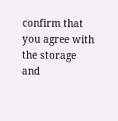confirm that you agree with the storage and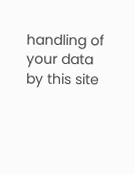handling of your data by this site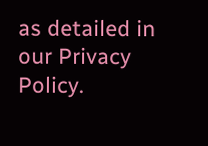as detailed in our Privacy Policy.